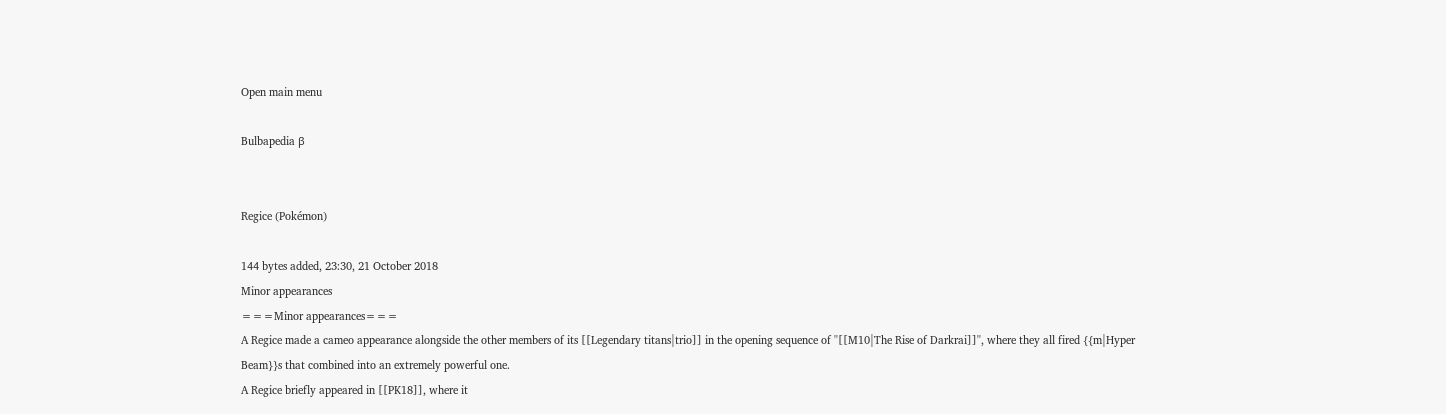Open main menu

Bulbapedia β


Regice (Pokémon)

144 bytes added, 23:30, 21 October 2018
Minor appearances
===Minor appearances===
A Regice made a cameo appearance alongside the other members of its [[Legendary titans|trio]] in the opening sequence of ''[[M10|The Rise of Darkrai]]'', where they all fired {{m|Hyper Beam}}s that combined into an extremely powerful one.
A Regice briefly appeared in [[PK18]], where it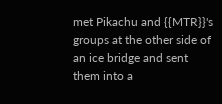met Pikachu and {{MTR}}'s groups at the other side of an ice bridge and sent them into a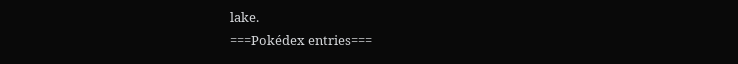lake.
===Pokédex entries===